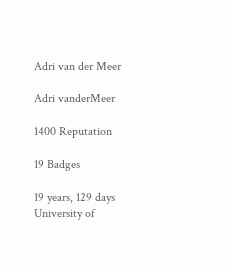Adri van der Meer

Adri vanderMeer

1400 Reputation

19 Badges

19 years, 129 days
University of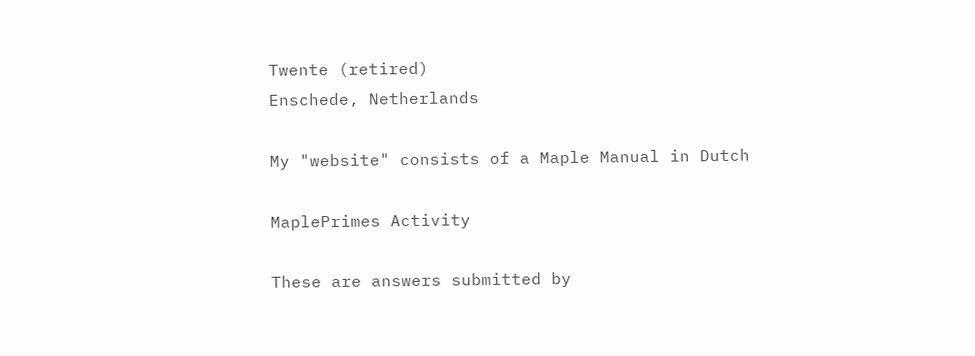Twente (retired)
Enschede, Netherlands

My "website" consists of a Maple Manual in Dutch

MaplePrimes Activity

These are answers submitted by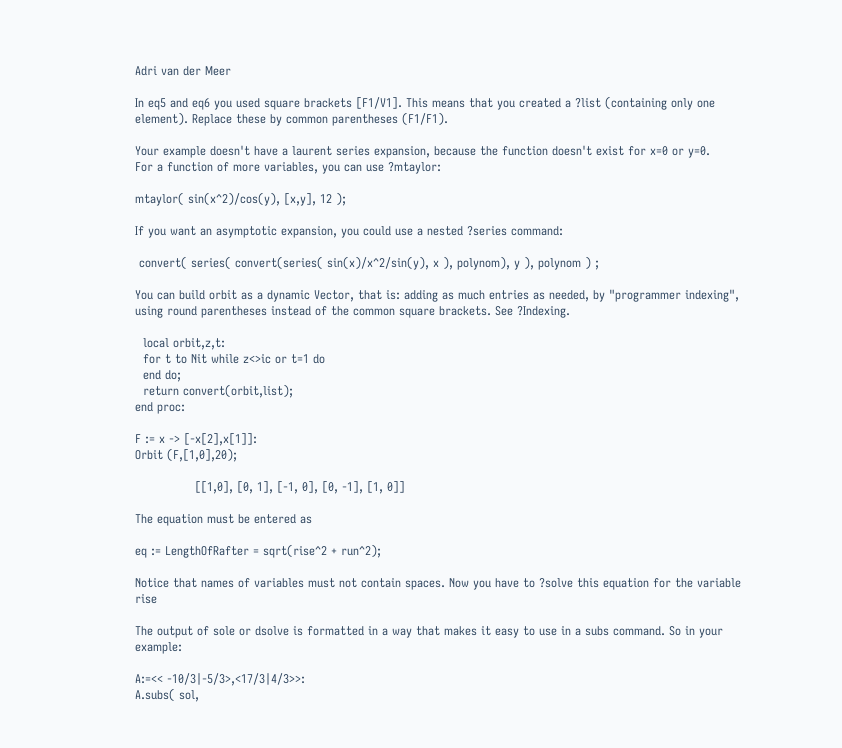Adri van der Meer

In eq5 and eq6 you used square brackets [F1/V1]. This means that you created a ?list (containing only one element). Replace these by common parentheses (F1/F1).

Your example doesn't have a laurent series expansion, because the function doesn't exist for x=0 or y=0.
For a function of more variables, you can use ?mtaylor:

mtaylor( sin(x^2)/cos(y), [x,y], 12 );

If you want an asymptotic expansion, you could use a nested ?series command:

 convert( series( convert(series( sin(x)/x^2/sin(y), x ), polynom), y ), polynom ) ;

You can build orbit as a dynamic Vector, that is: adding as much entries as needed, by "programmer indexing", using round parentheses instead of the common square brackets. See ?Indexing.

  local orbit,z,t:
  for t to Nit while z<>ic or t=1 do
  end do;
  return convert(orbit,list);
end proc:

F := x -> [-x[2],x[1]]:
Orbit (F,[1,0],20);

               [[1,0], [0, 1], [-1, 0], [0, -1], [1, 0]]

The equation must be entered as

eq := LengthOfRafter = sqrt(rise^2 + run^2);

Notice that names of variables must not contain spaces. Now you have to ?solve this equation for the variable rise

The output of sole or dsolve is formatted in a way that makes it easy to use in a subs command. So in your example:

A:=<< -10/3|-5/3>,<17/3|4/3>>:
A.subs( sol,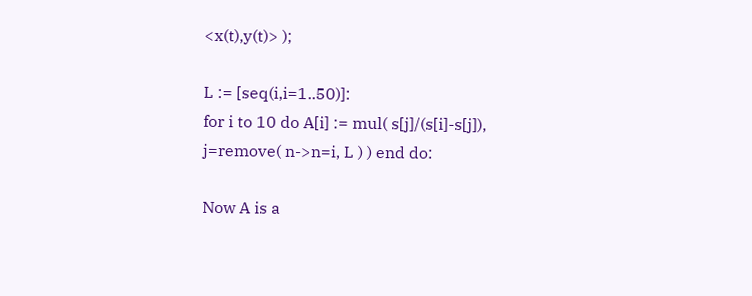<x(t),y(t)> );

L := [seq(i,i=1..50)]:
for i to 10 do A[i] := mul( s[j]/(s[i]-s[j]), j=remove( n->n=i, L ) ) end do:

Now A is a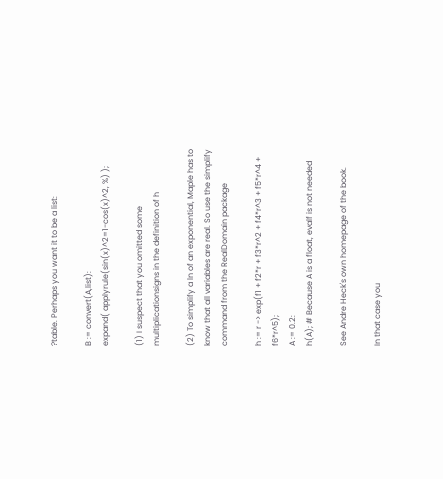?table. Perhaps you want it to be a list:

B := convert(A,list):
expand( applyrule(sin(x)^2=1-cos(x)^2, %) );

(1) I suspect that you omitted some multiplicationsigns in the definition of h

(2) To simplify a ln of an exponential, Maple has to know that all variables are real. So use the simplify command from the RealDomain package

h := r -> exp(f1 + f2*r + f3*r^2 + f4*r^3 + f5*r^4 + f6*r^5);
A := 0.2:
h(A); # Because A is a float, evalf is not needed

See Andre Heck's own homepage of the book.

In that case you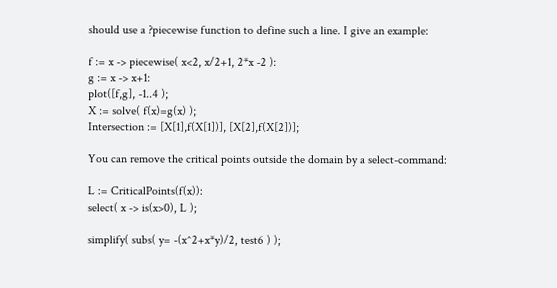should use a ?piecewise function to define such a line. I give an example:

f := x -> piecewise( x<2, x/2+1, 2*x -2 ):
g := x -> x+1:
plot([f,g], -1..4 );
X := solve( f(x)=g(x) );
Intersection := [X[1],f(X[1])], [X[2],f(X[2])];

You can remove the critical points outside the domain by a select-command:

L := CriticalPoints(f(x)):
select( x -> is(x>0), L );

simplify( subs( y= -(x^2+x*y)/2, test6 ) );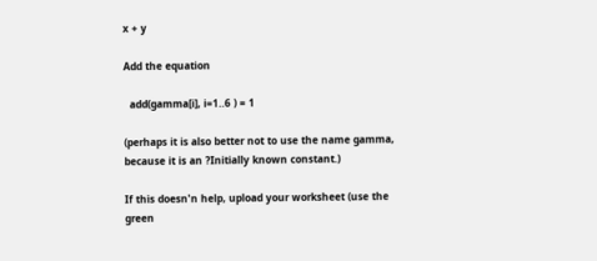x + y

Add the equation

  add(gamma[i], i=1..6 ) = 1

(perhaps it is also better not to use the name gamma, because it is an ?Initially known constant.)

If this doesn'n help, upload your worksheet (use the green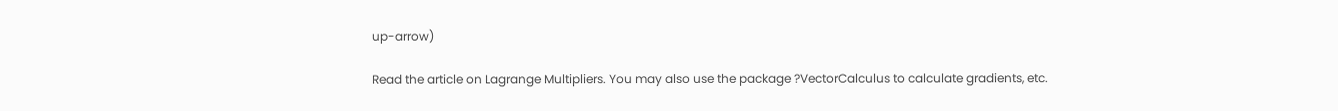up-arrow)

Read the article on Lagrange Multipliers. You may also use the package ?VectorCalculus to calculate gradients, etc.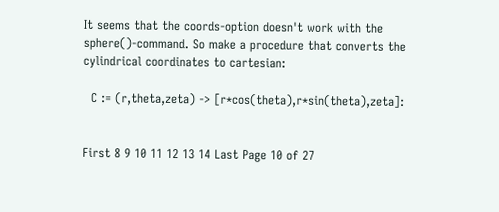It seems that the coords-option doesn't work with the sphere()-command. So make a procedure that converts the cylindrical coordinates to cartesian:

  C := (r,theta,zeta) -> [r*cos(theta),r*sin(theta),zeta]:


First 8 9 10 11 12 13 14 Last Page 10 of 27